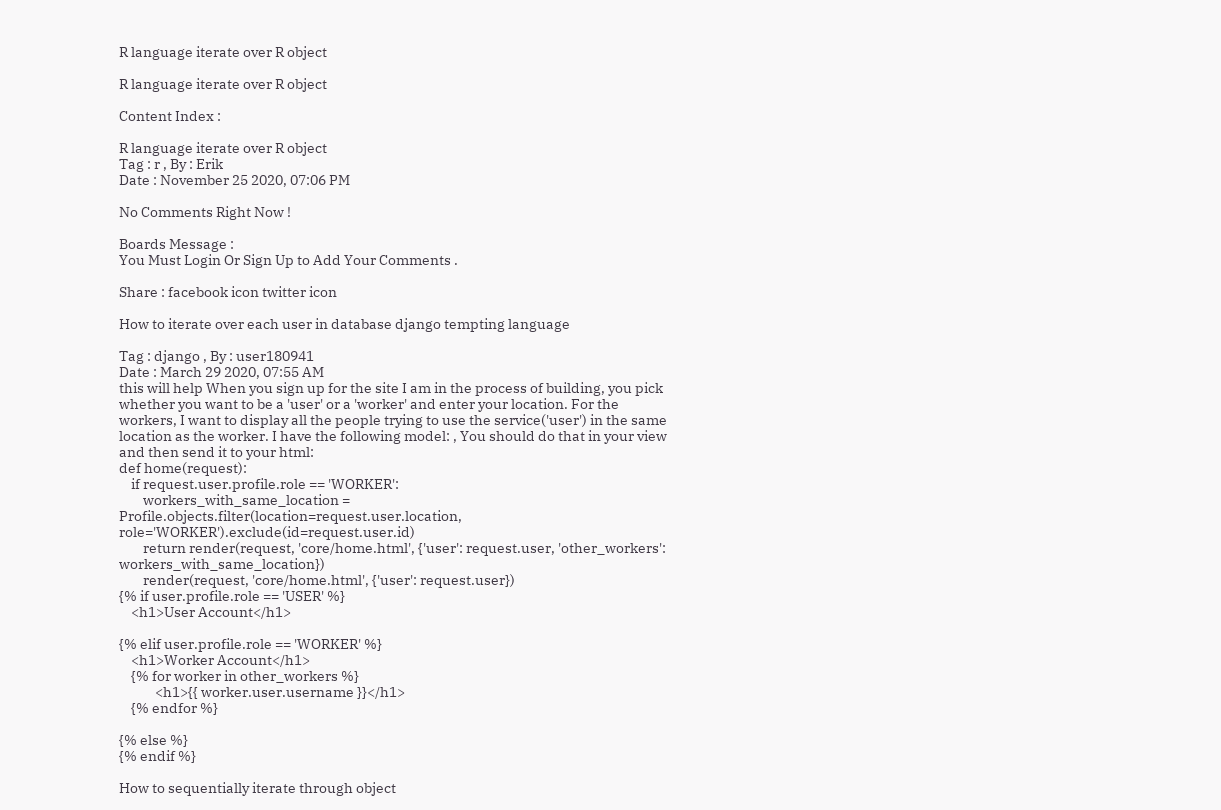R language iterate over R object

R language iterate over R object

Content Index :

R language iterate over R object
Tag : r , By : Erik
Date : November 25 2020, 07:06 PM

No Comments Right Now !

Boards Message :
You Must Login Or Sign Up to Add Your Comments .

Share : facebook icon twitter icon

How to iterate over each user in database django tempting language

Tag : django , By : user180941
Date : March 29 2020, 07:55 AM
this will help When you sign up for the site I am in the process of building, you pick whether you want to be a 'user' or a 'worker' and enter your location. For the workers, I want to display all the people trying to use the service('user') in the same location as the worker. I have the following model: , You should do that in your view and then send it to your html:
def home(request):
    if request.user.profile.role == 'WORKER':
        workers_with_same_location = Profile.objects.filter(location=request.user.location, role='WORKER').exclude(id=request.user.id)
        return render(request, 'core/home.html', {'user': request.user, 'other_workers': workers_with_same_location})
        render(request, 'core/home.html', {'user': request.user})
{% if user.profile.role == 'USER' %}
    <h1>User Account</h1>

{% elif user.profile.role == 'WORKER' %}
    <h1>Worker Account</h1>
    {% for worker in other_workers %}
            <h1>{{ worker.user.username }}</h1>
    {% endfor %}

{% else %}
{% endif %}

How to sequentially iterate through object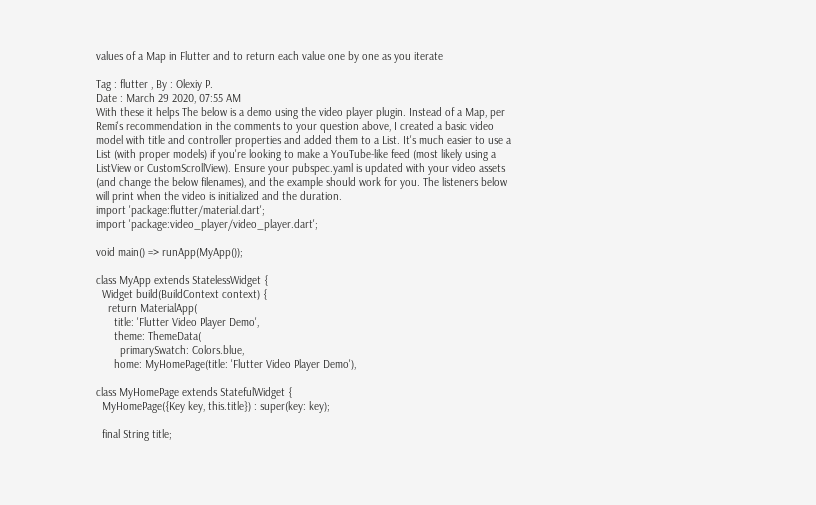values of a Map in Flutter and to return each value one by one as you iterate

Tag : flutter , By : Olexiy P.
Date : March 29 2020, 07:55 AM
With these it helps The below is a demo using the video player plugin. Instead of a Map, per Remi's recommendation in the comments to your question above, I created a basic video model with title and controller properties and added them to a List. It's much easier to use a List (with proper models) if you're looking to make a YouTube-like feed (most likely using a ListView or CustomScrollView). Ensure your pubspec.yaml is updated with your video assets (and change the below filenames), and the example should work for you. The listeners below will print when the video is initialized and the duration.
import 'package:flutter/material.dart';
import 'package:video_player/video_player.dart';

void main() => runApp(MyApp());

class MyApp extends StatelessWidget {
  Widget build(BuildContext context) {
    return MaterialApp(
      title: 'Flutter Video Player Demo',
      theme: ThemeData(
        primarySwatch: Colors.blue,
      home: MyHomePage(title: 'Flutter Video Player Demo'),

class MyHomePage extends StatefulWidget {
  MyHomePage({Key key, this.title}) : super(key: key);

  final String title;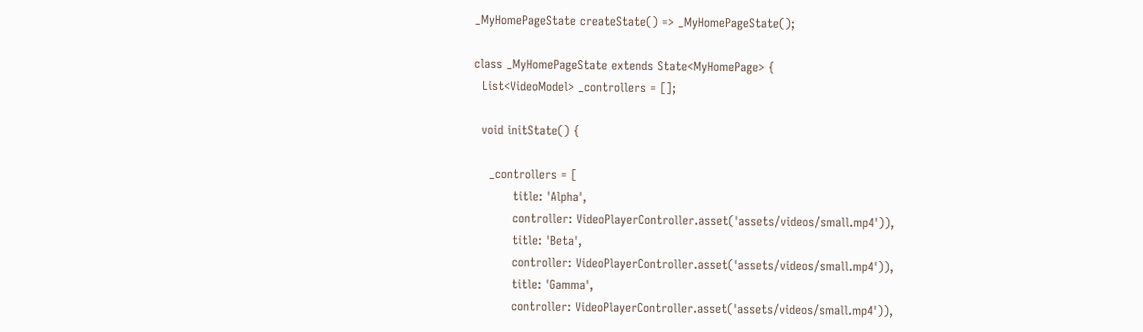_MyHomePageState createState() => _MyHomePageState();

class _MyHomePageState extends State<MyHomePage> {
  List<VideoModel> _controllers = [];

  void initState() {

    _controllers = [
          title: 'Alpha',
          controller: VideoPlayerController.asset('assets/videos/small.mp4')),
          title: 'Beta',
          controller: VideoPlayerController.asset('assets/videos/small.mp4')),
          title: 'Gamma',
          controller: VideoPlayerController.asset('assets/videos/small.mp4')),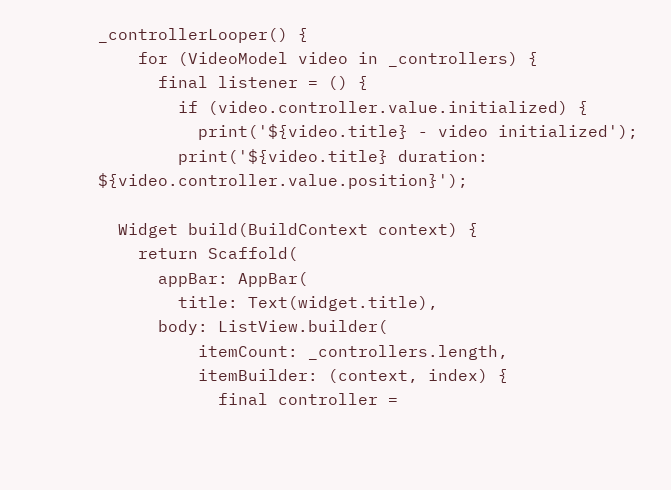_controllerLooper() {
    for (VideoModel video in _controllers) {
      final listener = () {
        if (video.controller.value.initialized) {
          print('${video.title} - video initialized');
        print('${video.title} duration: ${video.controller.value.position}');

  Widget build(BuildContext context) {
    return Scaffold(
      appBar: AppBar(
        title: Text(widget.title),
      body: ListView.builder(
          itemCount: _controllers.length,
          itemBuilder: (context, index) {
            final controller =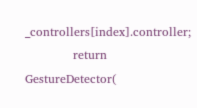_controllers[index].controller;
            return GestureDetector(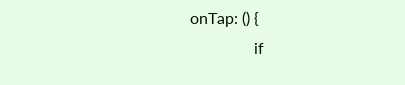onTap: () {
                if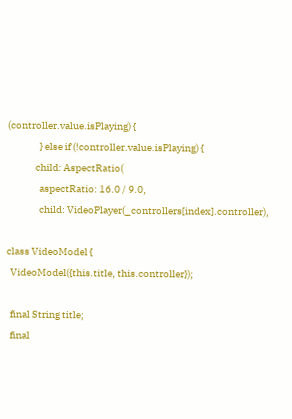(controller.value.isPlaying) {
                } else if (!controller.value.isPlaying) {
              child: AspectRatio(
                aspectRatio: 16.0 / 9.0,
                child: VideoPlayer(_controllers[index].controller),

class VideoModel {
  VideoModel({this.title, this.controller});

  final String title;
  final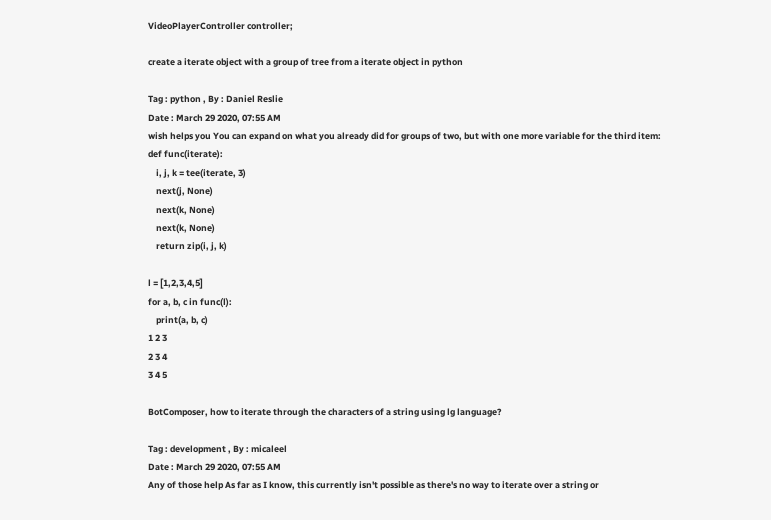VideoPlayerController controller;

create a iterate object with a group of tree from a iterate object in python

Tag : python , By : Daniel Reslie
Date : March 29 2020, 07:55 AM
wish helps you You can expand on what you already did for groups of two, but with one more variable for the third item:
def func(iterate):
    i, j, k = tee(iterate, 3)
    next(j, None)
    next(k, None)
    next(k, None)
    return zip(i, j, k)

l = [1,2,3,4,5]
for a, b, c in func(l):
    print(a, b, c)
1 2 3
2 3 4
3 4 5

BotComposer, how to iterate through the characters of a string using lg language?

Tag : development , By : micaleel
Date : March 29 2020, 07:55 AM
Any of those help As far as I know, this currently isn't possible as there's no way to iterate over a string or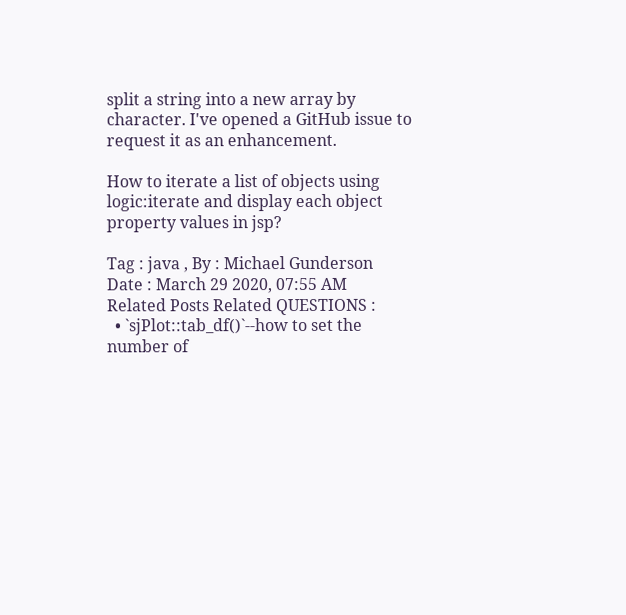split a string into a new array by character. I've opened a GitHub issue to request it as an enhancement.

How to iterate a list of objects using logic:iterate and display each object property values in jsp?

Tag : java , By : Michael Gunderson
Date : March 29 2020, 07:55 AM
Related Posts Related QUESTIONS :
  • `sjPlot::tab_df()`--how to set the number of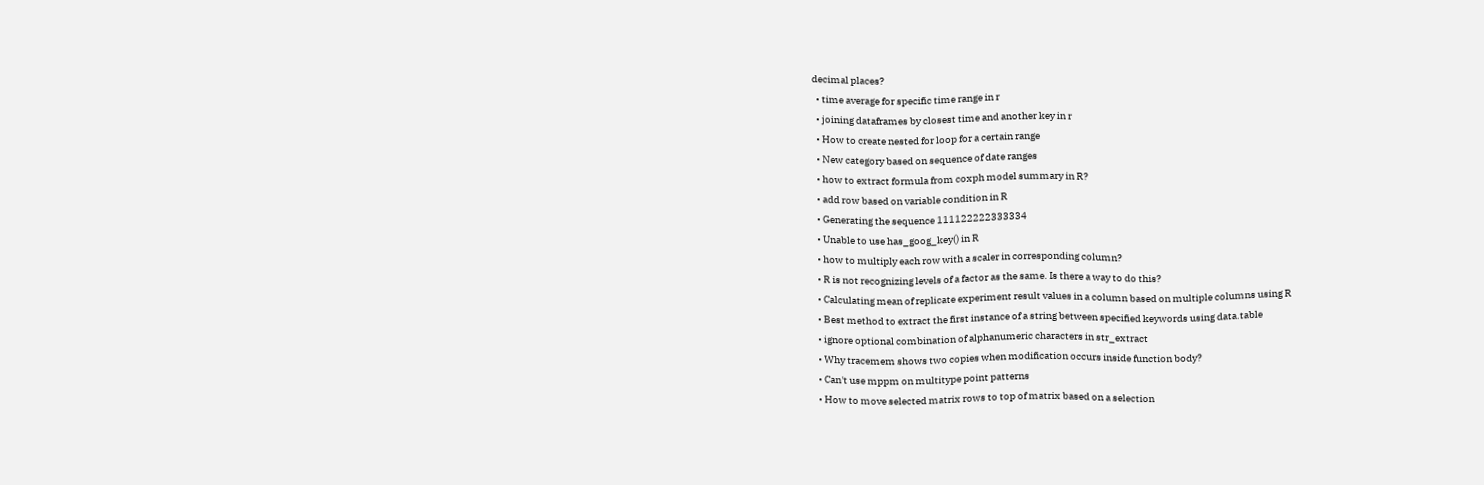decimal places?
  • time average for specific time range in r
  • joining dataframes by closest time and another key in r
  • How to create nested for loop for a certain range
  • New category based on sequence of date ranges
  • how to extract formula from coxph model summary in R?
  • add row based on variable condition in R
  • Generating the sequence 111122222333334
  • Unable to use has_goog_key() in R
  • how to multiply each row with a scaler in corresponding column?
  • R is not recognizing levels of a factor as the same. Is there a way to do this?
  • Calculating mean of replicate experiment result values in a column based on multiple columns using R
  • Best method to extract the first instance of a string between specified keywords using data.table
  • ignore optional combination of alphanumeric characters in str_extract
  • Why tracemem shows two copies when modification occurs inside function body?
  • Can't use mppm on multitype point patterns
  • How to move selected matrix rows to top of matrix based on a selection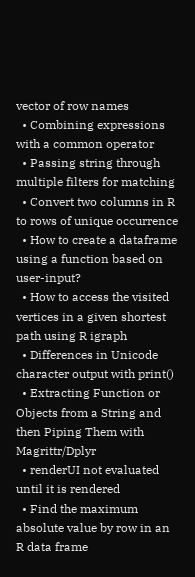vector of row names
  • Combining expressions with a common operator
  • Passing string through multiple filters for matching
  • Convert two columns in R to rows of unique occurrence
  • How to create a dataframe using a function based on user-input?
  • How to access the visited vertices in a given shortest path using R igraph
  • Differences in Unicode character output with print()
  • Extracting Function or Objects from a String and then Piping Them with Magrittr/Dplyr
  • renderUI not evaluated until it is rendered
  • Find the maximum absolute value by row in an R data frame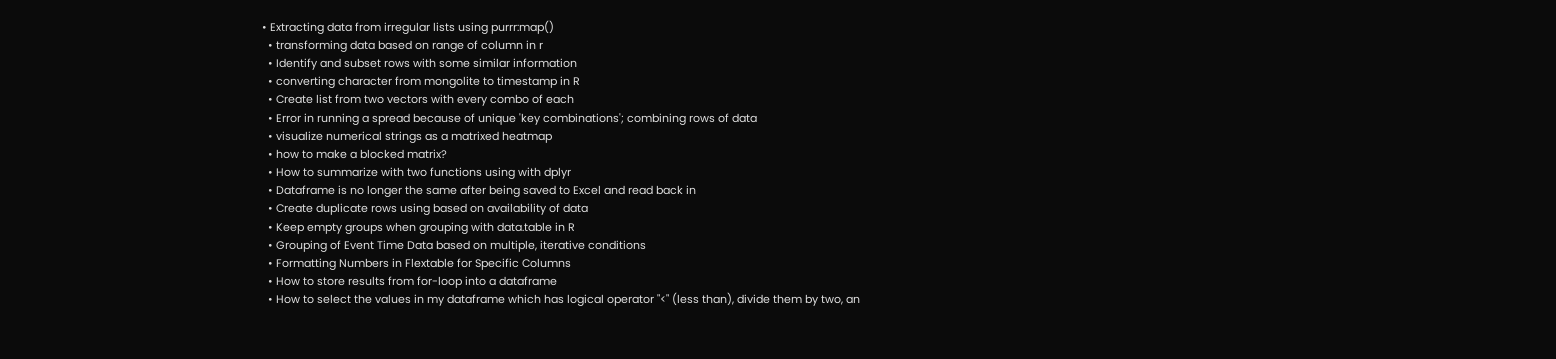• Extracting data from irregular lists using purrr:map()
  • transforming data based on range of column in r
  • Identify and subset rows with some similar information
  • converting character from mongolite to timestamp in R
  • Create list from two vectors with every combo of each
  • Error in running a spread because of unique 'key combinations'; combining rows of data
  • visualize numerical strings as a matrixed heatmap
  • how to make a blocked matrix?
  • How to summarize with two functions using with dplyr
  • Dataframe is no longer the same after being saved to Excel and read back in
  • Create duplicate rows using based on availability of data
  • Keep empty groups when grouping with data.table in R
  • Grouping of Event Time Data based on multiple, iterative conditions
  • Formatting Numbers in Flextable for Specific Columns
  • How to store results from for-loop into a dataframe
  • How to select the values in my dataframe which has logical operator "<" (less than), divide them by two, an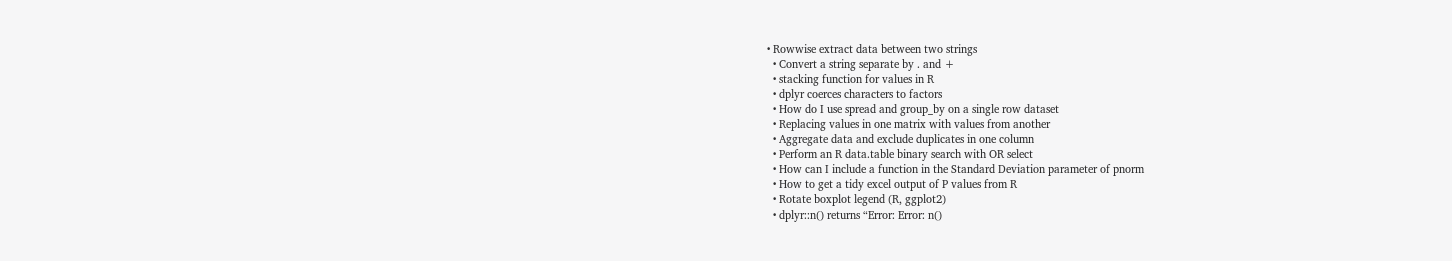• Rowwise extract data between two strings
  • Convert a string separate by . and +
  • stacking function for values in R
  • dplyr coerces characters to factors
  • How do I use spread and group_by on a single row dataset
  • Replacing values in one matrix with values from another
  • Aggregate data and exclude duplicates in one column
  • Perform an R data.table binary search with OR select
  • How can I include a function in the Standard Deviation parameter of pnorm
  • How to get a tidy excel output of P values from R
  • Rotate boxplot legend (R, ggplot2)
  • dplyr::n() returns “Error: Error: n()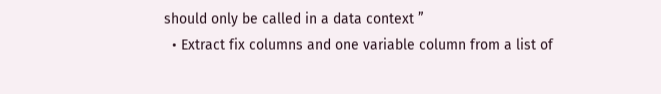should only be called in a data context ”
  • Extract fix columns and one variable column from a list of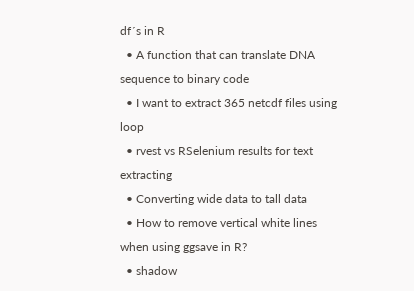df´s in R
  • A function that can translate DNA sequence to binary code
  • I want to extract 365 netcdf files using loop
  • rvest vs RSelenium results for text extracting
  • Converting wide data to tall data
  • How to remove vertical white lines when using ggsave in R?
  • shadow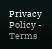Privacy Policy - Terms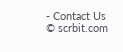- Contact Us © scrbit.com